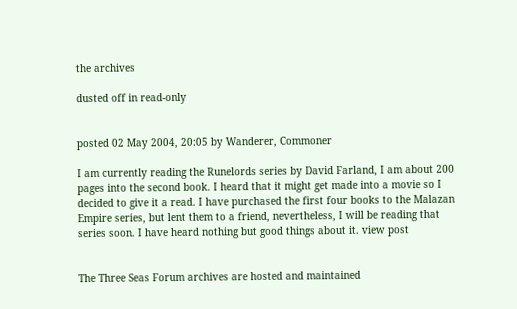the archives

dusted off in read-only


posted 02 May 2004, 20:05 by Wanderer, Commoner

I am currently reading the Runelords series by David Farland, I am about 200 pages into the second book. I heard that it might get made into a movie so I decided to give it a read. I have purchased the first four books to the Malazan Empire series, but lent them to a friend, nevertheless, I will be reading that series soon. I have heard nothing but good things about it. view post


The Three Seas Forum archives are hosted and maintained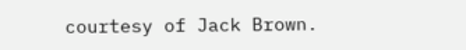courtesy of Jack Brown.